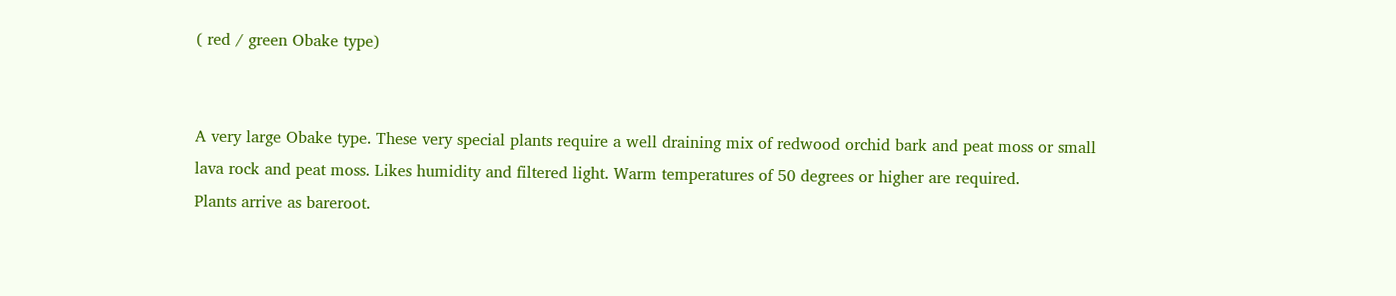( red / green Obake type)


A very large Obake type. These very special plants require a well draining mix of redwood orchid bark and peat moss or small lava rock and peat moss. Likes humidity and filtered light. Warm temperatures of 50 degrees or higher are required.
Plants arrive as bareroot.